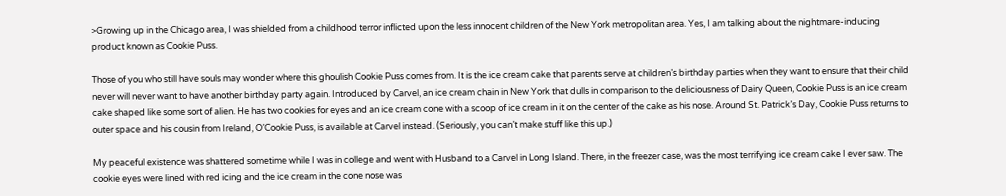>Growing up in the Chicago area, I was shielded from a childhood terror inflicted upon the less innocent children of the New York metropolitan area. Yes, I am talking about the nightmare-inducing product known as Cookie Puss.

Those of you who still have souls may wonder where this ghoulish Cookie Puss comes from. It is the ice cream cake that parents serve at children’s birthday parties when they want to ensure that their child never will never want to have another birthday party again. Introduced by Carvel, an ice cream chain in New York that dulls in comparison to the deliciousness of Dairy Queen, Cookie Puss is an ice cream cake shaped like some sort of alien. He has two cookies for eyes and an ice cream cone with a scoop of ice cream in it on the center of the cake as his nose. Around St. Patrick’s Day, Cookie Puss returns to outer space and his cousin from Ireland, O’Cookie Puss, is available at Carvel instead. (Seriously, you can’t make stuff like this up.)

My peaceful existence was shattered sometime while I was in college and went with Husband to a Carvel in Long Island. There, in the freezer case, was the most terrifying ice cream cake I ever saw. The cookie eyes were lined with red icing and the ice cream in the cone nose was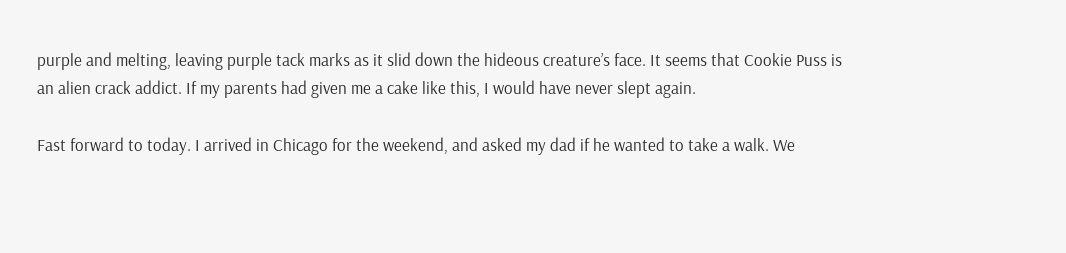purple and melting, leaving purple tack marks as it slid down the hideous creature’s face. It seems that Cookie Puss is an alien crack addict. If my parents had given me a cake like this, I would have never slept again.

Fast forward to today. I arrived in Chicago for the weekend, and asked my dad if he wanted to take a walk. We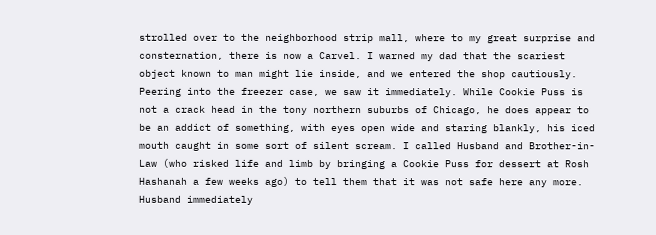strolled over to the neighborhood strip mall, where to my great surprise and consternation, there is now a Carvel. I warned my dad that the scariest object known to man might lie inside, and we entered the shop cautiously. Peering into the freezer case, we saw it immediately. While Cookie Puss is not a crack head in the tony northern suburbs of Chicago, he does appear to be an addict of something, with eyes open wide and staring blankly, his iced mouth caught in some sort of silent scream. I called Husband and Brother-in-Law (who risked life and limb by bringing a Cookie Puss for dessert at Rosh Hashanah a few weeks ago) to tell them that it was not safe here any more. Husband immediately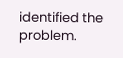identified the problem.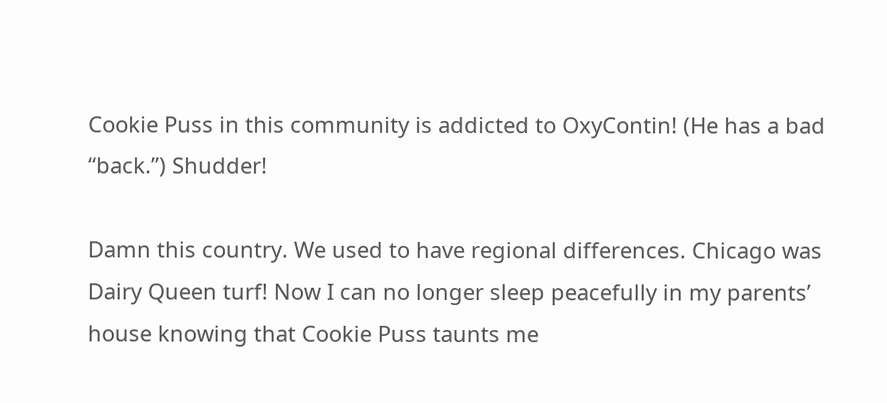Cookie Puss in this community is addicted to OxyContin! (He has a bad “back.”) Shudder!

Damn this country. We used to have regional differences. Chicago was Dairy Queen turf! Now I can no longer sleep peacefully in my parents’ house knowing that Cookie Puss taunts me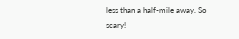less than a half-mile away. So scary!